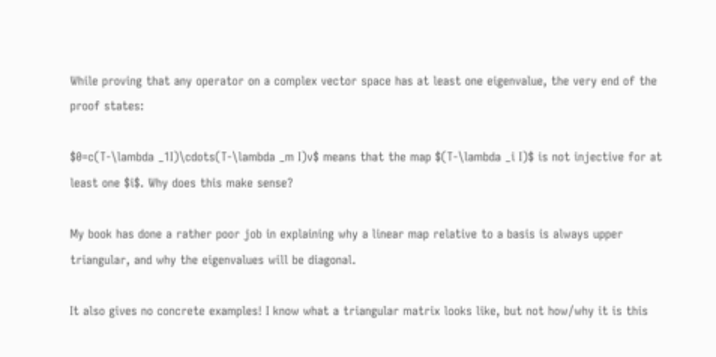While proving that any operator on a complex vector space has at least one eigenvalue, the very end of the proof states:

$0=c(T-\lambda _1I)\cdots(T-\lambda _m I)v$ means that the map $(T-\lambda _i I)$ is not injective for at least one $i$. Why does this make sense?

My book has done a rather poor job in explaining why a linear map relative to a basis is always upper triangular, and why the eigenvalues will be diagonal.

It also gives no concrete examples! I know what a triangular matrix looks like, but not how/why it is this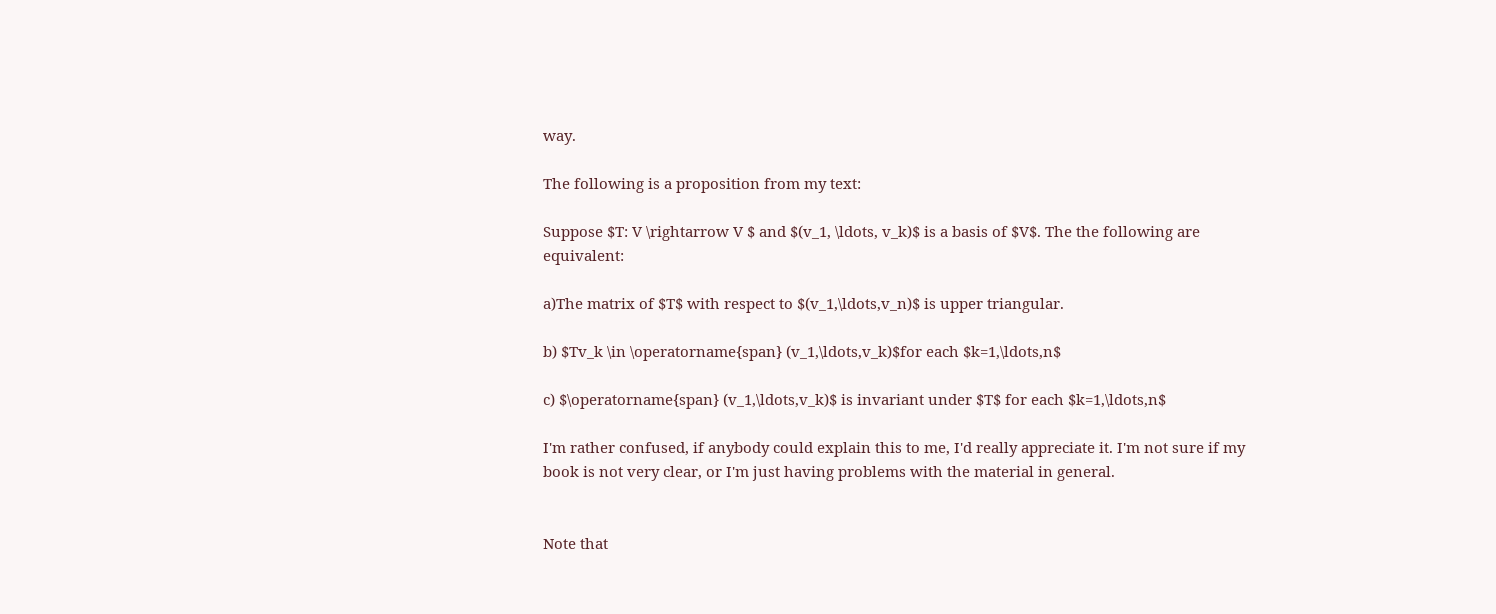way.

The following is a proposition from my text:

Suppose $T: V \rightarrow V $ and $(v_1, \ldots, v_k)$ is a basis of $V$. The the following are equivalent:

a)The matrix of $T$ with respect to $(v_1,\ldots,v_n)$ is upper triangular.

b) $Tv_k \in \operatorname{span} (v_1,\ldots,v_k)$for each $k=1,\ldots,n$

c) $\operatorname{span} (v_1,\ldots,v_k)$ is invariant under $T$ for each $k=1,\ldots,n$

I'm rather confused, if anybody could explain this to me, I'd really appreciate it. I'm not sure if my book is not very clear, or I'm just having problems with the material in general.


Note that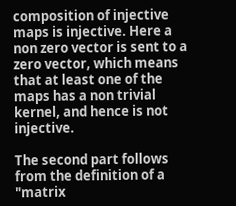composition of injective maps is injective. Here a non zero vector is sent to a zero vector, which means that at least one of the maps has a non trivial kernel, and hence is not injective.

The second part follows from the definition of a "matrix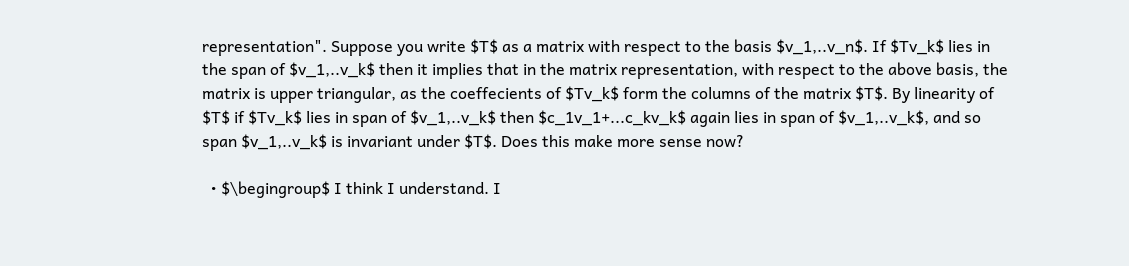representation". Suppose you write $T$ as a matrix with respect to the basis $v_1,..v_n$. If $Tv_k$ lies in the span of $v_1,..v_k$ then it implies that in the matrix representation, with respect to the above basis, the matrix is upper triangular, as the coeffecients of $Tv_k$ form the columns of the matrix $T$. By linearity of $T$ if $Tv_k$ lies in span of $v_1,..v_k$ then $c_1v_1+...c_kv_k$ again lies in span of $v_1,..v_k$, and so span $v_1,..v_k$ is invariant under $T$. Does this make more sense now?

  • $\begingroup$ I think I understand. I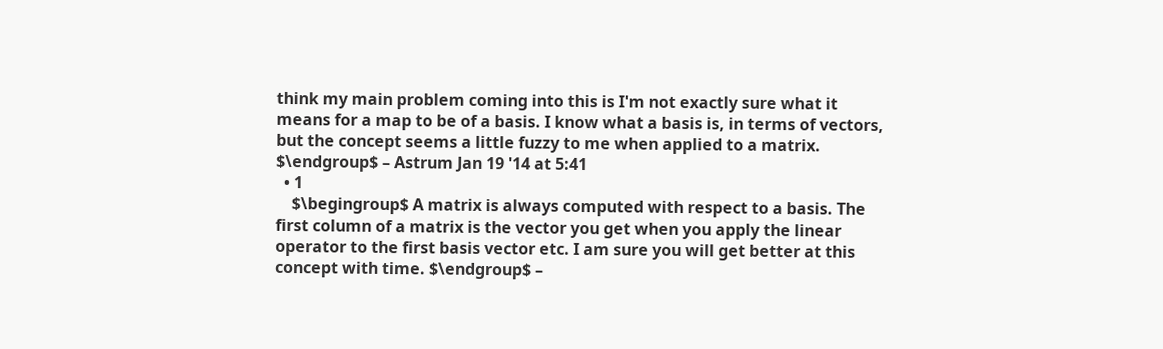think my main problem coming into this is I'm not exactly sure what it means for a map to be of a basis. I know what a basis is, in terms of vectors, but the concept seems a little fuzzy to me when applied to a matrix. $\endgroup$ – Astrum Jan 19 '14 at 5:41
  • 1
    $\begingroup$ A matrix is always computed with respect to a basis. The first column of a matrix is the vector you get when you apply the linear operator to the first basis vector etc. I am sure you will get better at this concept with time. $\endgroup$ –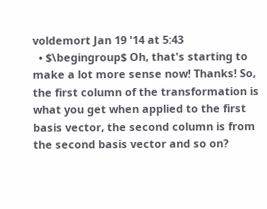voldemort Jan 19 '14 at 5:43
  • $\begingroup$ Oh, that's starting to make a lot more sense now! Thanks! So, the first column of the transformation is what you get when applied to the first basis vector, the second column is from the second basis vector and so on?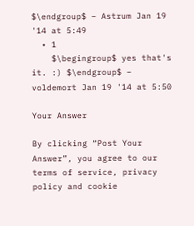$\endgroup$ – Astrum Jan 19 '14 at 5:49
  • 1
    $\begingroup$ yes that's it. :) $\endgroup$ – voldemort Jan 19 '14 at 5:50

Your Answer

By clicking “Post Your Answer”, you agree to our terms of service, privacy policy and cookie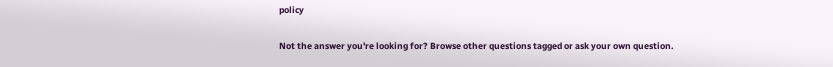policy

Not the answer you're looking for? Browse other questions tagged or ask your own question.